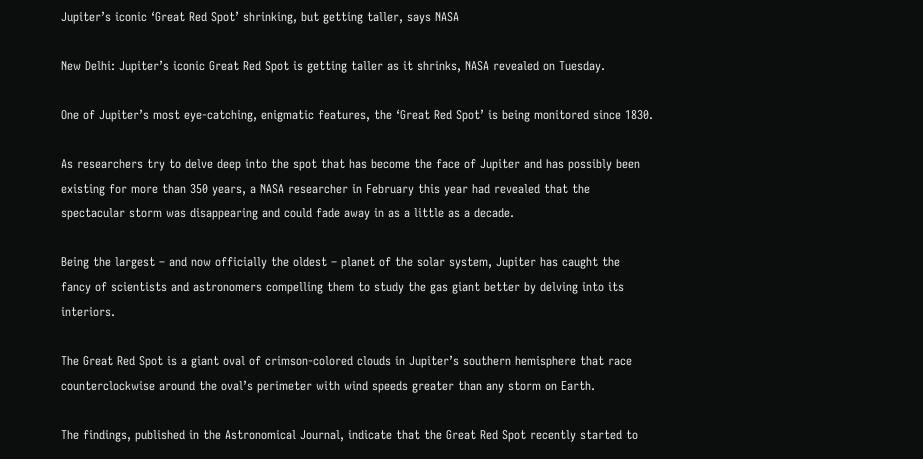Jupiter’s iconic ‘Great Red Spot’ shrinking, but getting taller, says NASA

New Delhi: Jupiter’s iconic Great Red Spot is getting taller as it shrinks, NASA revealed on Tuesday.

One of Jupiter’s most eye-catching, enigmatic features, the ‘Great Red Spot’ is being monitored since 1830.

As researchers try to delve deep into the spot that has become the face of Jupiter and has possibly been existing for more than 350 years, a NASA researcher in February this year had revealed that the spectacular storm was disappearing and could fade away in as a little as a decade.

Being the largest – and now officially the oldest – planet of the solar system, Jupiter has caught the fancy of scientists and astronomers compelling them to study the gas giant better by delving into its interiors.

The Great Red Spot is a giant oval of crimson-colored clouds in Jupiter’s southern hemisphere that race counterclockwise around the oval’s perimeter with wind speeds greater than any storm on Earth.

The findings, published in the Astronomical Journal, indicate that the Great Red Spot recently started to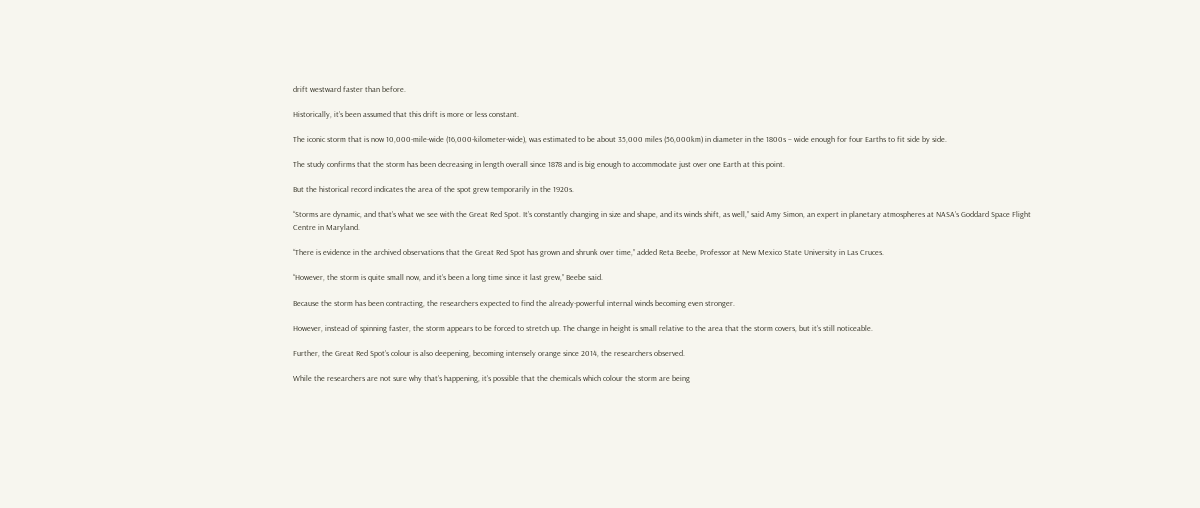drift westward faster than before.

Historically, it’s been assumed that this drift is more or less constant.

The iconic storm that is now 10,000-mile-wide (16,000-kilometer-wide), was estimated to be about 35,000 miles (56,000km) in diameter in the 1800s – wide enough for four Earths to fit side by side.

The study confirms that the storm has been decreasing in length overall since 1878 and is big enough to accommodate just over one Earth at this point.

But the historical record indicates the area of the spot grew temporarily in the 1920s.

“Storms are dynamic, and that’s what we see with the Great Red Spot. It’s constantly changing in size and shape, and its winds shift, as well,” said Amy Simon, an expert in planetary atmospheres at NASA’s Goddard Space Flight Centre in Maryland.

“There is evidence in the archived observations that the Great Red Spot has grown and shrunk over time,” added Reta Beebe, Professor at New Mexico State University in Las Cruces.

“However, the storm is quite small now, and it’s been a long time since it last grew,” Beebe said.

Because the storm has been contracting, the researchers expected to find the already-powerful internal winds becoming even stronger.

However, instead of spinning faster, the storm appears to be forced to stretch up. The change in height is small relative to the area that the storm covers, but it’s still noticeable.

Further, the Great Red Spot’s colour is also deepening, becoming intensely orange since 2014, the researchers observed.

While the researchers are not sure why that’s happening, it’s possible that the chemicals which colour the storm are being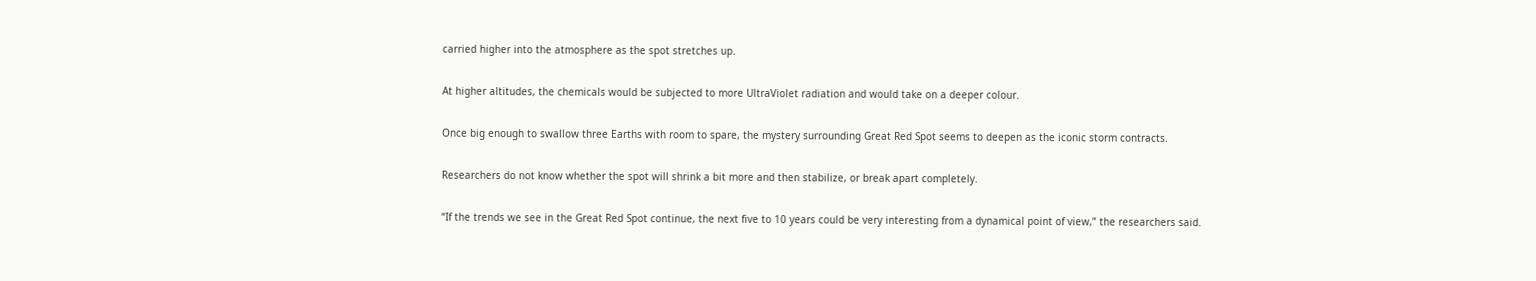carried higher into the atmosphere as the spot stretches up.

At higher altitudes, the chemicals would be subjected to more UltraViolet radiation and would take on a deeper colour.

Once big enough to swallow three Earths with room to spare, the mystery surrounding Great Red Spot seems to deepen as the iconic storm contracts.

Researchers do not know whether the spot will shrink a bit more and then stabilize, or break apart completely.

“If the trends we see in the Great Red Spot continue, the next five to 10 years could be very interesting from a dynamical point of view,” the researchers said.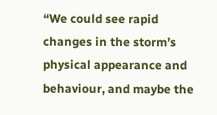“We could see rapid changes in the storm’s physical appearance and behaviour, and maybe the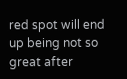red spot will end up being not so great after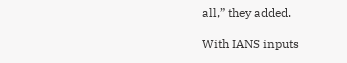all,” they added.

With IANS inputs